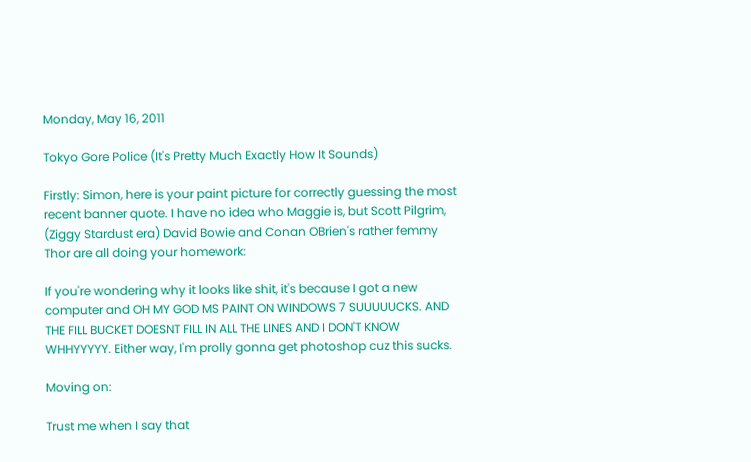Monday, May 16, 2011

Tokyo Gore Police (It's Pretty Much Exactly How It Sounds)

Firstly: Simon, here is your paint picture for correctly guessing the most recent banner quote. I have no idea who Maggie is, but Scott Pilgrim, (Ziggy Stardust era) David Bowie and Conan OBrien's rather femmy Thor are all doing your homework:

If you're wondering why it looks like shit, it's because I got a new computer and OH MY GOD MS PAINT ON WINDOWS 7 SUUUUUCKS. AND THE FILL BUCKET DOESNT FILL IN ALL THE LINES AND I DON'T KNOW WHHYYYYY. Either way, I'm prolly gonna get photoshop cuz this sucks.

Moving on:

Trust me when I say that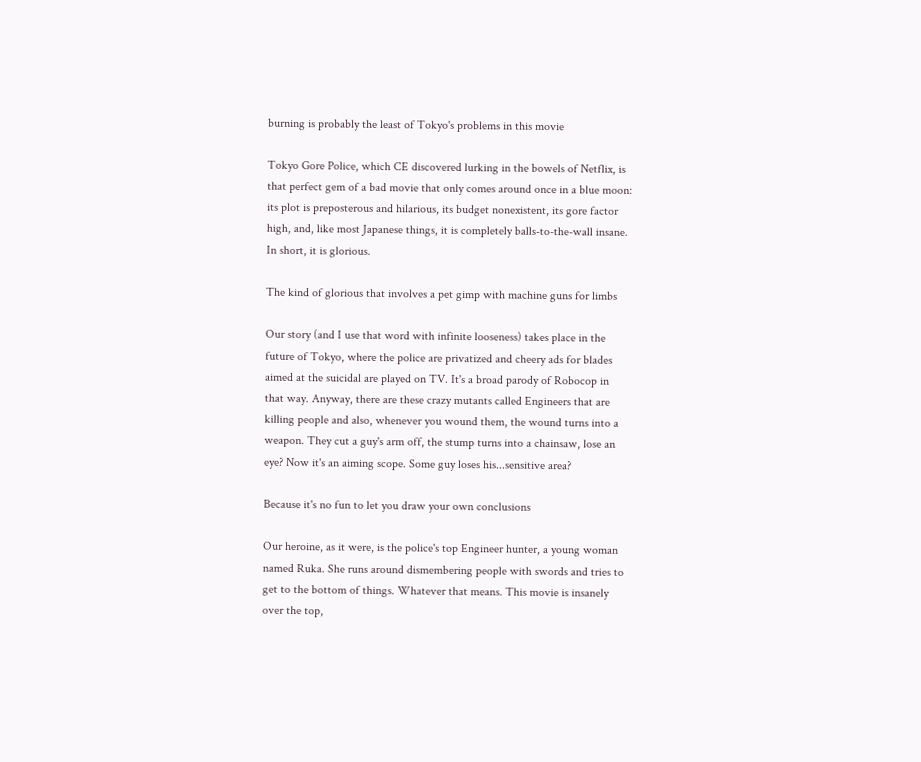burning is probably the least of Tokyo's problems in this movie

Tokyo Gore Police, which CE discovered lurking in the bowels of Netflix, is that perfect gem of a bad movie that only comes around once in a blue moon: its plot is preposterous and hilarious, its budget nonexistent, its gore factor high, and, like most Japanese things, it is completely balls-to-the-wall insane. In short, it is glorious.

The kind of glorious that involves a pet gimp with machine guns for limbs

Our story (and I use that word with infinite looseness) takes place in the future of Tokyo, where the police are privatized and cheery ads for blades aimed at the suicidal are played on TV. It's a broad parody of Robocop in that way. Anyway, there are these crazy mutants called Engineers that are killing people and also, whenever you wound them, the wound turns into a weapon. They cut a guy's arm off, the stump turns into a chainsaw, lose an eye? Now it's an aiming scope. Some guy loses his...sensitive area?

Because it's no fun to let you draw your own conclusions

Our heroine, as it were, is the police's top Engineer hunter, a young woman named Ruka. She runs around dismembering people with swords and tries to get to the bottom of things. Whatever that means. This movie is insanely over the top,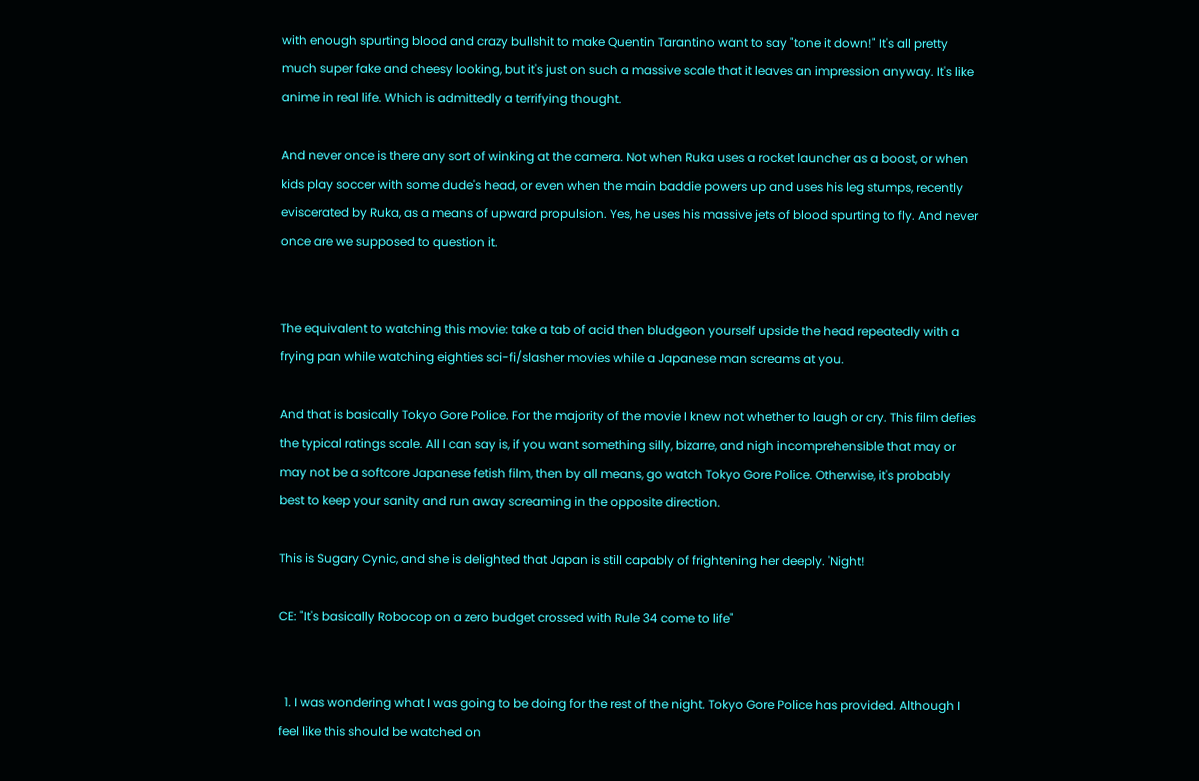with enough spurting blood and crazy bullshit to make Quentin Tarantino want to say "tone it down!" It's all pretty much super fake and cheesy looking, but it's just on such a massive scale that it leaves an impression anyway. It's like anime in real life. Which is admittedly a terrifying thought.

And never once is there any sort of winking at the camera. Not when Ruka uses a rocket launcher as a boost, or when kids play soccer with some dude's head, or even when the main baddie powers up and uses his leg stumps, recently eviscerated by Ruka, as a means of upward propulsion. Yes, he uses his massive jets of blood spurting to fly. And never once are we supposed to question it.


The equivalent to watching this movie: take a tab of acid then bludgeon yourself upside the head repeatedly with a frying pan while watching eighties sci-fi/slasher movies while a Japanese man screams at you.

And that is basically Tokyo Gore Police. For the majority of the movie I knew not whether to laugh or cry. This film defies the typical ratings scale. All I can say is, if you want something silly, bizarre, and nigh incomprehensible that may or may not be a softcore Japanese fetish film, then by all means, go watch Tokyo Gore Police. Otherwise, it's probably best to keep your sanity and run away screaming in the opposite direction.

This is Sugary Cynic, and she is delighted that Japan is still capably of frightening her deeply. 'Night!

CE: "It's basically Robocop on a zero budget crossed with Rule 34 come to life"


  1. I was wondering what I was going to be doing for the rest of the night. Tokyo Gore Police has provided. Although I feel like this should be watched on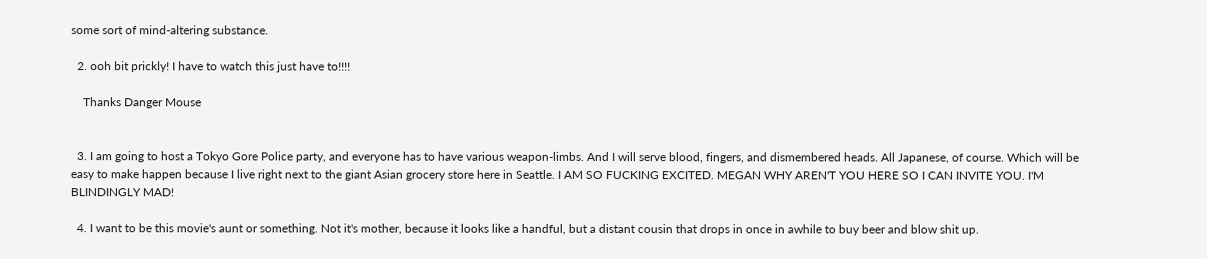some sort of mind-altering substance.

  2. ooh bit prickly! I have to watch this just have to!!!!

    Thanks Danger Mouse


  3. I am going to host a Tokyo Gore Police party, and everyone has to have various weapon-limbs. And I will serve blood, fingers, and dismembered heads. All Japanese, of course. Which will be easy to make happen because I live right next to the giant Asian grocery store here in Seattle. I AM SO FUCKING EXCITED. MEGAN WHY AREN'T YOU HERE SO I CAN INVITE YOU. I'M BLINDINGLY MAD!

  4. I want to be this movie's aunt or something. Not it's mother, because it looks like a handful, but a distant cousin that drops in once in awhile to buy beer and blow shit up.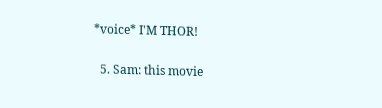*voice* I'M THOR!

  5. Sam: this movie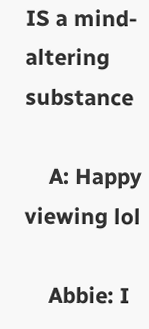IS a mind-altering substance

    A: Happy viewing lol

    Abbie: I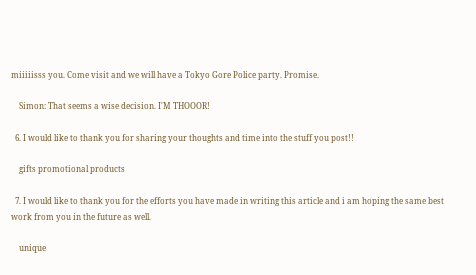miiiiisss you. Come visit and we will have a Tokyo Gore Police party. Promise.

    Simon: That seems a wise decision. I'M THOOOR!

  6. I would like to thank you for sharing your thoughts and time into the stuff you post!!

    gifts promotional products

  7. I would like to thank you for the efforts you have made in writing this article and i am hoping the same best work from you in the future as well.

    unique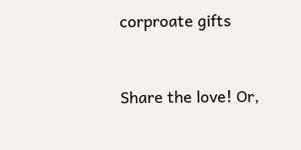corproate gifts


Share the love! Or,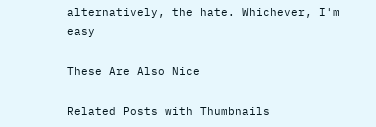alternatively, the hate. Whichever, I'm easy

These Are Also Nice

Related Posts with Thumbnails